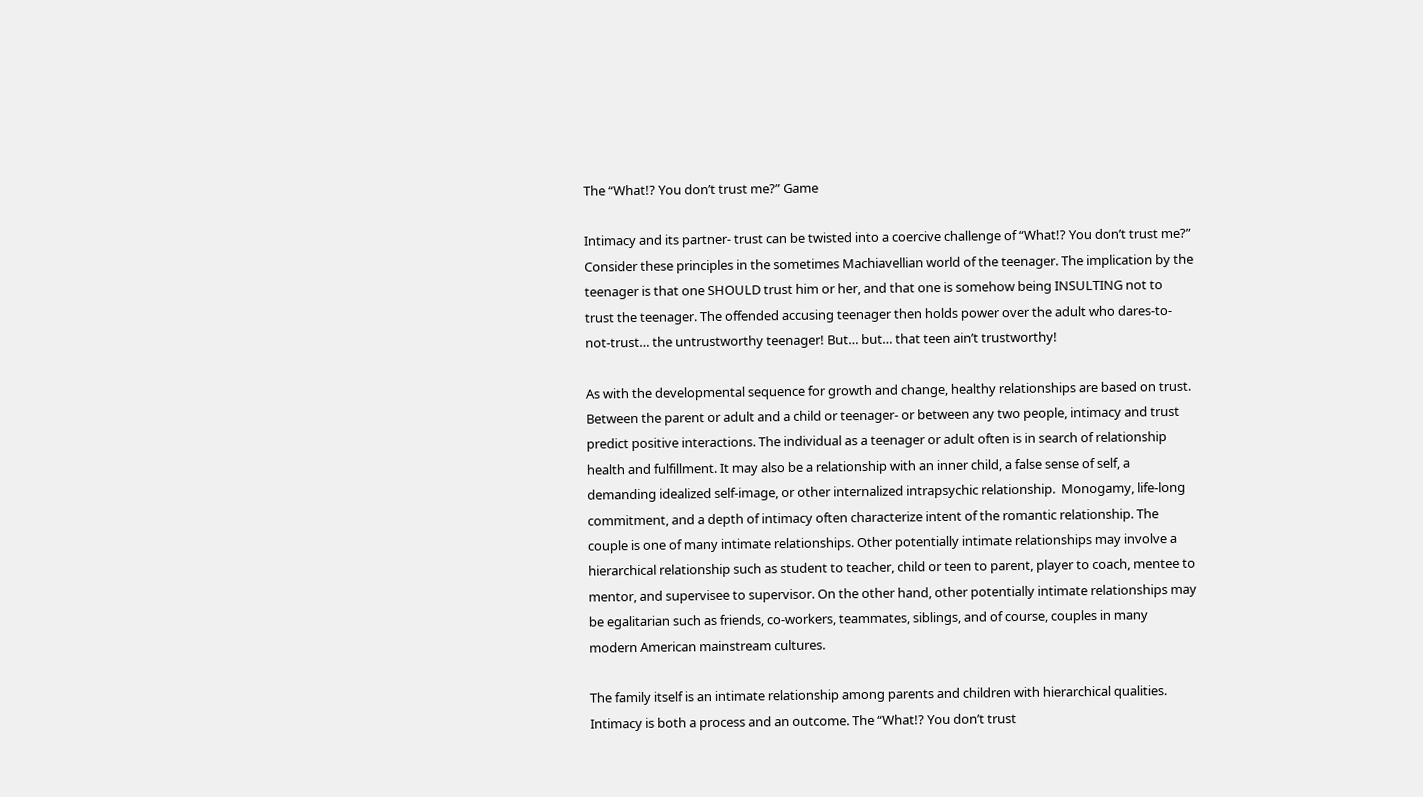The “What!? You don’t trust me?” Game

Intimacy and its partner- trust can be twisted into a coercive challenge of “What!? You don’t trust me?” Consider these principles in the sometimes Machiavellian world of the teenager. The implication by the teenager is that one SHOULD trust him or her, and that one is somehow being INSULTING not to trust the teenager. The offended accusing teenager then holds power over the adult who dares-to-not-trust… the untrustworthy teenager! But… but… that teen ain’t trustworthy!

As with the developmental sequence for growth and change, healthy relationships are based on trust. Between the parent or adult and a child or teenager- or between any two people, intimacy and trust predict positive interactions. The individual as a teenager or adult often is in search of relationship health and fulfillment. It may also be a relationship with an inner child, a false sense of self, a demanding idealized self-image, or other internalized intrapsychic relationship.  Monogamy, life-long commitment, and a depth of intimacy often characterize intent of the romantic relationship. The couple is one of many intimate relationships. Other potentially intimate relationships may involve a hierarchical relationship such as student to teacher, child or teen to parent, player to coach, mentee to mentor, and supervisee to supervisor. On the other hand, other potentially intimate relationships may be egalitarian such as friends, co-workers, teammates, siblings, and of course, couples in many modern American mainstream cultures.

The family itself is an intimate relationship among parents and children with hierarchical qualities. Intimacy is both a process and an outcome. The “What!? You don’t trust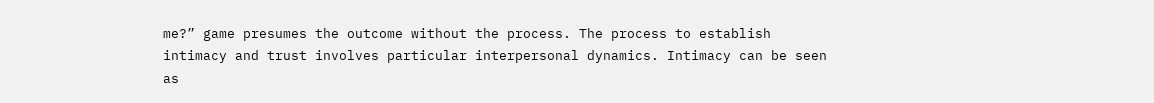me?” game presumes the outcome without the process. The process to establish intimacy and trust involves particular interpersonal dynamics. Intimacy can be seen as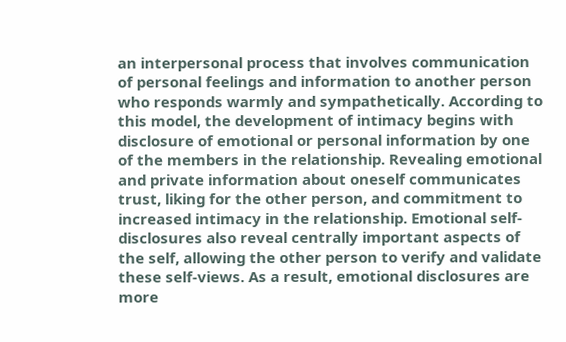an interpersonal process that involves communication of personal feelings and information to another person who responds warmly and sympathetically. According to this model, the development of intimacy begins with disclosure of emotional or personal information by one of the members in the relationship. Revealing emotional and private information about oneself communicates trust, liking for the other person, and commitment to increased intimacy in the relationship. Emotional self-disclosures also reveal centrally important aspects of the self, allowing the other person to verify and validate these self-views. As a result, emotional disclosures are more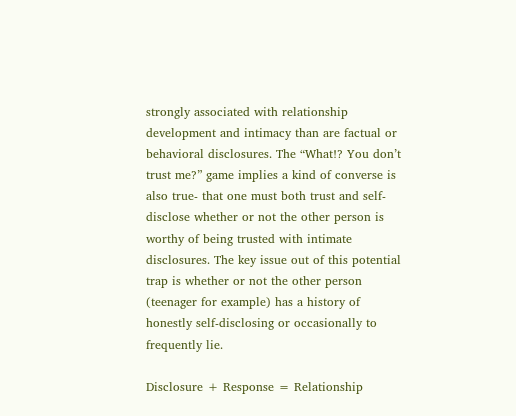strongly associated with relationship development and intimacy than are factual or behavioral disclosures. The “What!? You don’t trust me?” game implies a kind of converse is also true- that one must both trust and self-disclose whether or not the other person is worthy of being trusted with intimate disclosures. The key issue out of this potential trap is whether or not the other person (teenager for example) has a history of honestly self-disclosing or occasionally to frequently lie.

Disclosure + Response = Relationship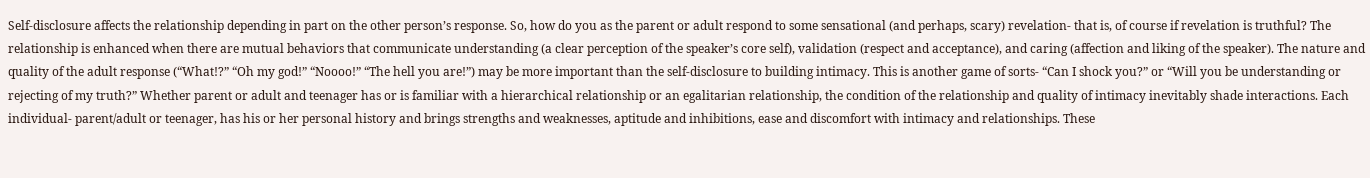Self-disclosure affects the relationship depending in part on the other person’s response. So, how do you as the parent or adult respond to some sensational (and perhaps, scary) revelation- that is, of course if revelation is truthful? The relationship is enhanced when there are mutual behaviors that communicate understanding (a clear perception of the speaker’s core self), validation (respect and acceptance), and caring (affection and liking of the speaker). The nature and quality of the adult response (“What!?” “Oh my god!” “Noooo!” “The hell you are!”) may be more important than the self-disclosure to building intimacy. This is another game of sorts- “Can I shock you?” or “Will you be understanding or rejecting of my truth?” Whether parent or adult and teenager has or is familiar with a hierarchical relationship or an egalitarian relationship, the condition of the relationship and quality of intimacy inevitably shade interactions. Each individual- parent/adult or teenager, has his or her personal history and brings strengths and weaknesses, aptitude and inhibitions, ease and discomfort with intimacy and relationships. These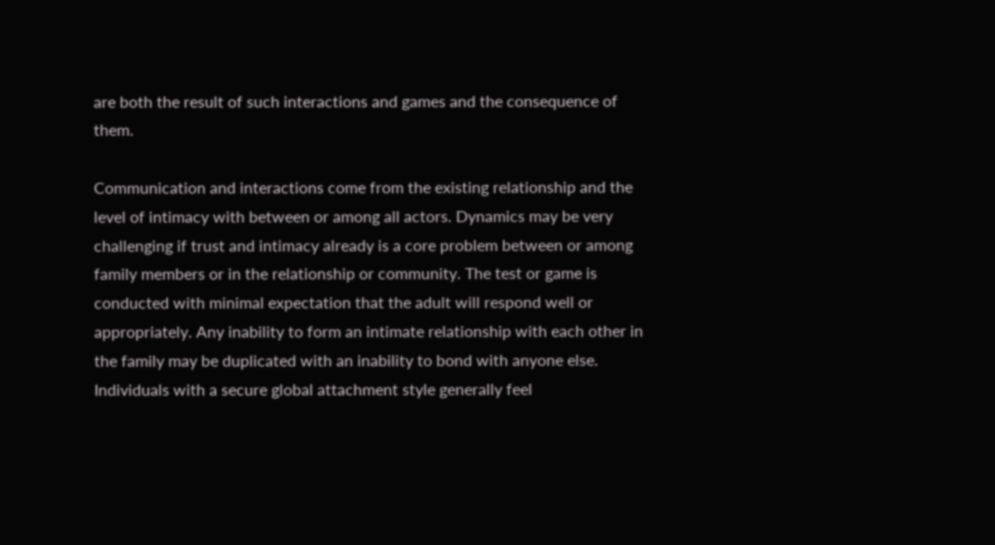are both the result of such interactions and games and the consequence of them.

Communication and interactions come from the existing relationship and the level of intimacy with between or among all actors. Dynamics may be very challenging if trust and intimacy already is a core problem between or among family members or in the relationship or community. The test or game is conducted with minimal expectation that the adult will respond well or appropriately. Any inability to form an intimate relationship with each other in the family may be duplicated with an inability to bond with anyone else. Individuals with a secure global attachment style generally feel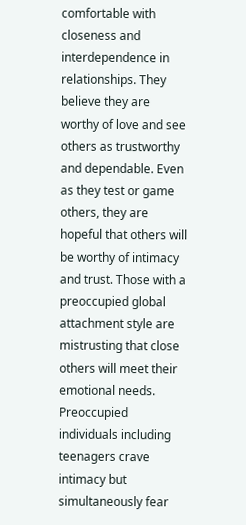comfortable with closeness and interdependence in relationships. They believe they are worthy of love and see others as trustworthy and dependable. Even as they test or game others, they are hopeful that others will be worthy of intimacy and trust. Those with a preoccupied global attachment style are mistrusting that close others will meet their emotional needs. Preoccupied individuals including teenagers crave intimacy but simultaneously fear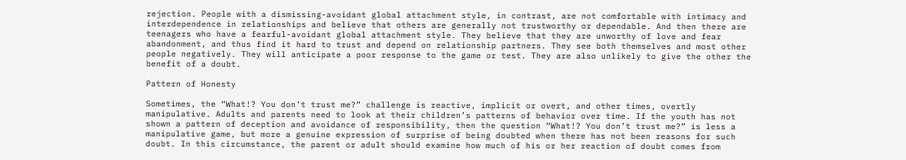rejection. People with a dismissing-avoidant global attachment style, in contrast, are not comfortable with intimacy and interdependence in relationships and believe that others are generally not trustworthy or dependable. And then there are teenagers who have a fearful-avoidant global attachment style. They believe that they are unworthy of love and fear abandonment, and thus find it hard to trust and depend on relationship partners. They see both themselves and most other people negatively. They will anticipate a poor response to the game or test. They are also unlikely to give the other the benefit of a doubt.

Pattern of Honesty

Sometimes, the “What!? You don’t trust me?” challenge is reactive, implicit or overt, and other times, overtly manipulative. Adults and parents need to look at their children’s patterns of behavior over time. If the youth has not shown a pattern of deception and avoidance of responsibility, then the question “What!? You don’t trust me?” is less a manipulative game, but more a genuine expression of surprise of being doubted when there has not been reasons for such doubt. In this circumstance, the parent or adult should examine how much of his or her reaction of doubt comes from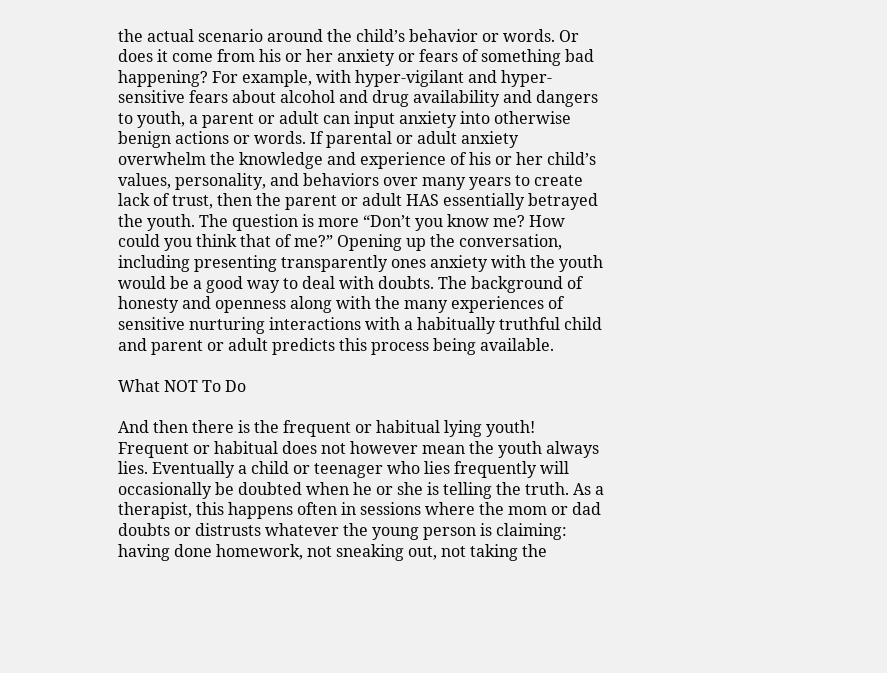the actual scenario around the child’s behavior or words. Or does it come from his or her anxiety or fears of something bad happening? For example, with hyper-vigilant and hyper-sensitive fears about alcohol and drug availability and dangers to youth, a parent or adult can input anxiety into otherwise benign actions or words. If parental or adult anxiety overwhelm the knowledge and experience of his or her child’s values, personality, and behaviors over many years to create lack of trust, then the parent or adult HAS essentially betrayed the youth. The question is more “Don’t you know me? How could you think that of me?” Opening up the conversation, including presenting transparently ones anxiety with the youth would be a good way to deal with doubts. The background of honesty and openness along with the many experiences of sensitive nurturing interactions with a habitually truthful child and parent or adult predicts this process being available.

What NOT To Do

And then there is the frequent or habitual lying youth! Frequent or habitual does not however mean the youth always lies. Eventually a child or teenager who lies frequently will occasionally be doubted when he or she is telling the truth. As a therapist, this happens often in sessions where the mom or dad doubts or distrusts whatever the young person is claiming: having done homework, not sneaking out, not taking the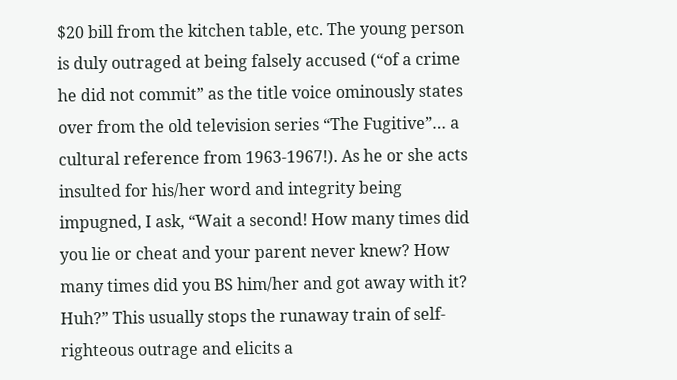$20 bill from the kitchen table, etc. The young person is duly outraged at being falsely accused (“of a crime he did not commit” as the title voice ominously states over from the old television series “The Fugitive”… a cultural reference from 1963-1967!). As he or she acts insulted for his/her word and integrity being impugned, I ask, “Wait a second! How many times did you lie or cheat and your parent never knew? How many times did you BS him/her and got away with it? Huh?” This usually stops the runaway train of self-righteous outrage and elicits a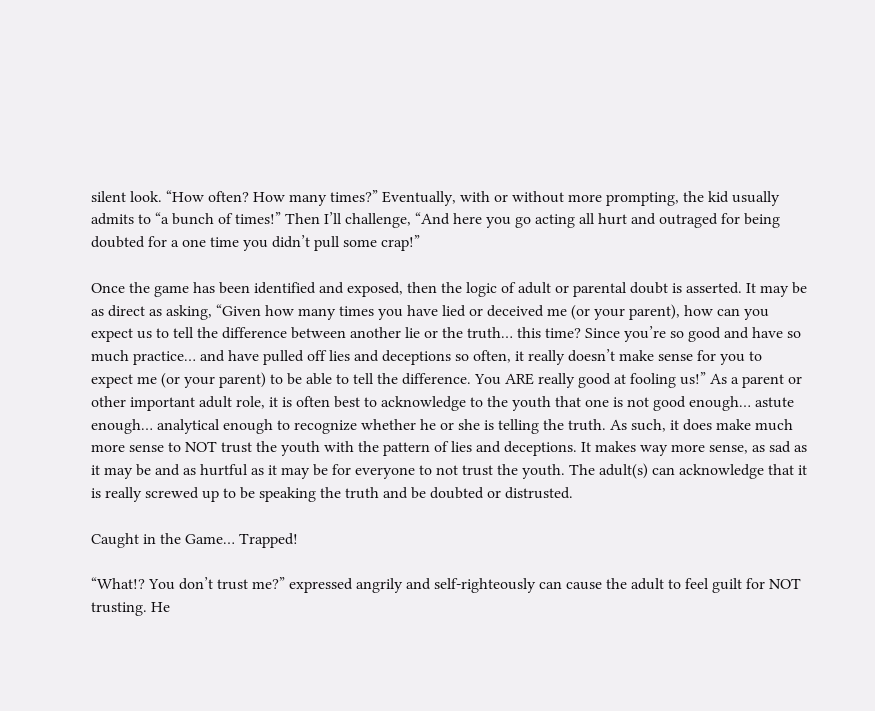silent look. “How often? How many times?” Eventually, with or without more prompting, the kid usually admits to “a bunch of times!” Then I’ll challenge, “And here you go acting all hurt and outraged for being doubted for a one time you didn’t pull some crap!”

Once the game has been identified and exposed, then the logic of adult or parental doubt is asserted. It may be as direct as asking, “Given how many times you have lied or deceived me (or your parent), how can you expect us to tell the difference between another lie or the truth… this time? Since you’re so good and have so much practice… and have pulled off lies and deceptions so often, it really doesn’t make sense for you to expect me (or your parent) to be able to tell the difference. You ARE really good at fooling us!” As a parent or other important adult role, it is often best to acknowledge to the youth that one is not good enough… astute enough… analytical enough to recognize whether he or she is telling the truth. As such, it does make much more sense to NOT trust the youth with the pattern of lies and deceptions. It makes way more sense, as sad as it may be and as hurtful as it may be for everyone to not trust the youth. The adult(s) can acknowledge that it is really screwed up to be speaking the truth and be doubted or distrusted.

Caught in the Game… Trapped!

“What!? You don’t trust me?” expressed angrily and self-righteously can cause the adult to feel guilt for NOT trusting. He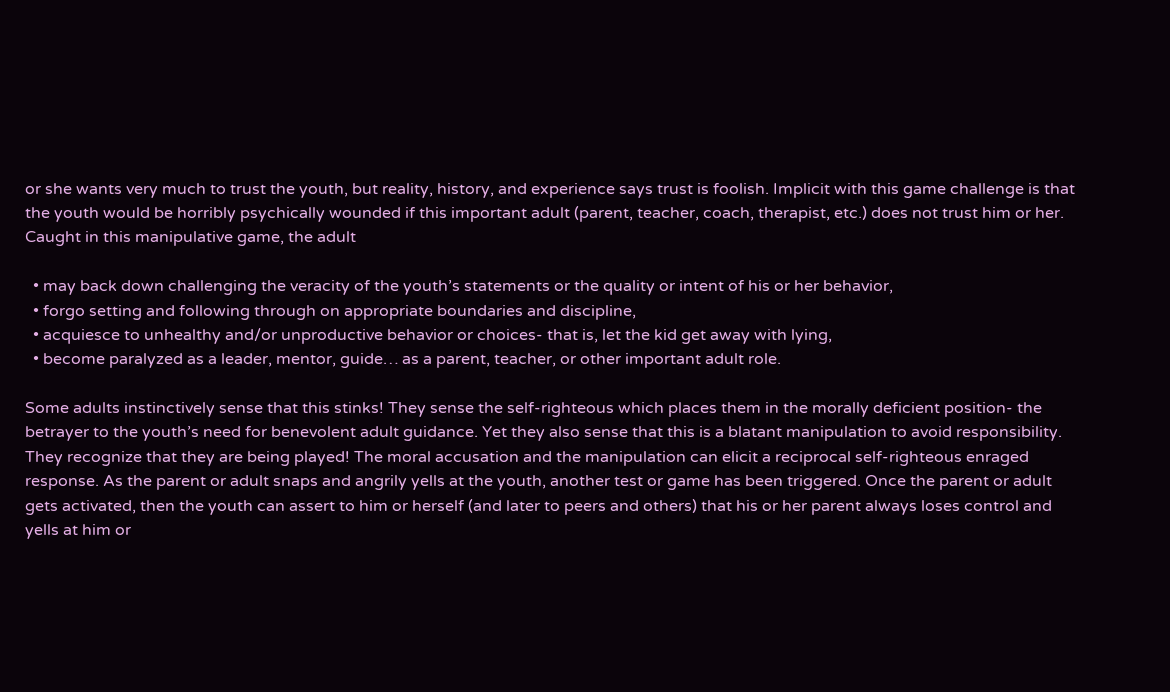or she wants very much to trust the youth, but reality, history, and experience says trust is foolish. Implicit with this game challenge is that the youth would be horribly psychically wounded if this important adult (parent, teacher, coach, therapist, etc.) does not trust him or her. Caught in this manipulative game, the adult

  • may back down challenging the veracity of the youth’s statements or the quality or intent of his or her behavior,
  • forgo setting and following through on appropriate boundaries and discipline,
  • acquiesce to unhealthy and/or unproductive behavior or choices- that is, let the kid get away with lying,
  • become paralyzed as a leader, mentor, guide… as a parent, teacher, or other important adult role.

Some adults instinctively sense that this stinks! They sense the self-righteous which places them in the morally deficient position- the betrayer to the youth’s need for benevolent adult guidance. Yet they also sense that this is a blatant manipulation to avoid responsibility. They recognize that they are being played! The moral accusation and the manipulation can elicit a reciprocal self-righteous enraged response. As the parent or adult snaps and angrily yells at the youth, another test or game has been triggered. Once the parent or adult gets activated, then the youth can assert to him or herself (and later to peers and others) that his or her parent always loses control and yells at him or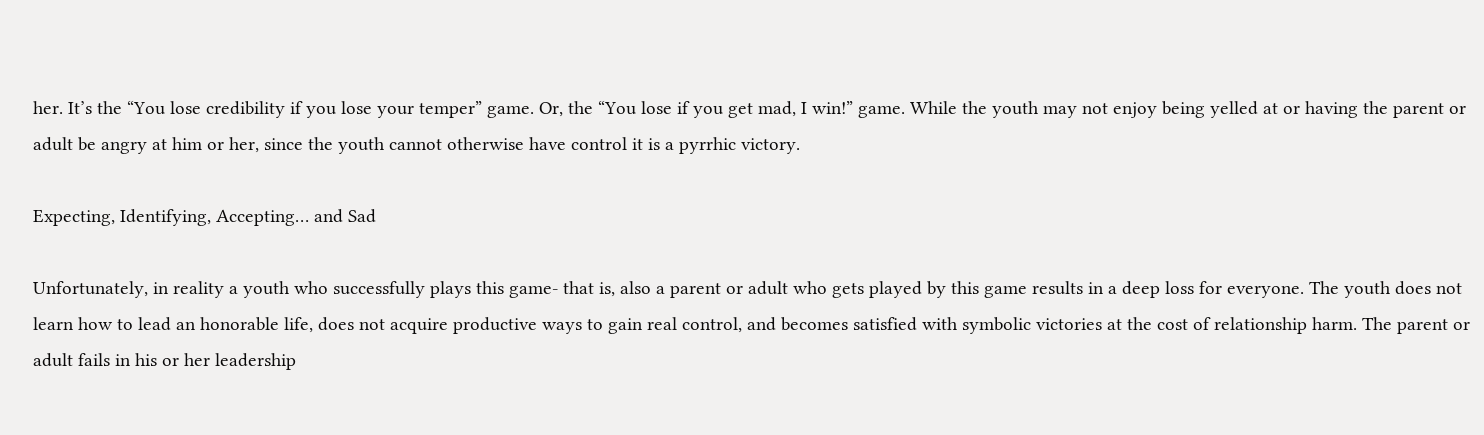her. It’s the “You lose credibility if you lose your temper” game. Or, the “You lose if you get mad, I win!” game. While the youth may not enjoy being yelled at or having the parent or adult be angry at him or her, since the youth cannot otherwise have control it is a pyrrhic victory.

Expecting, Identifying, Accepting… and Sad

Unfortunately, in reality a youth who successfully plays this game- that is, also a parent or adult who gets played by this game results in a deep loss for everyone. The youth does not learn how to lead an honorable life, does not acquire productive ways to gain real control, and becomes satisfied with symbolic victories at the cost of relationship harm. The parent or adult fails in his or her leadership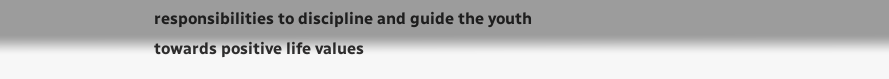responsibilities to discipline and guide the youth towards positive life values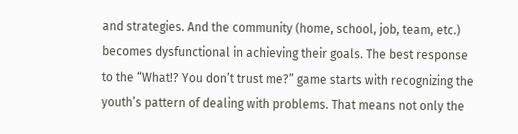and strategies. And the community (home, school, job, team, etc.) becomes dysfunctional in achieving their goals. The best response to the “What!? You don’t trust me?” game starts with recognizing the youth’s pattern of dealing with problems. That means not only the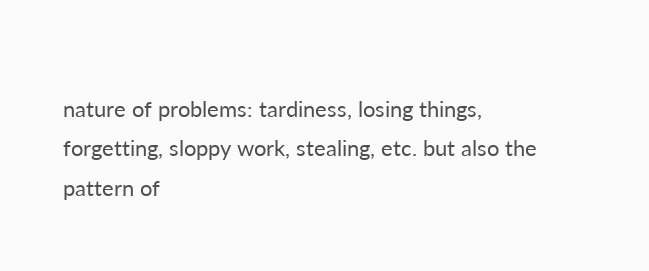nature of problems: tardiness, losing things, forgetting, sloppy work, stealing, etc. but also the pattern of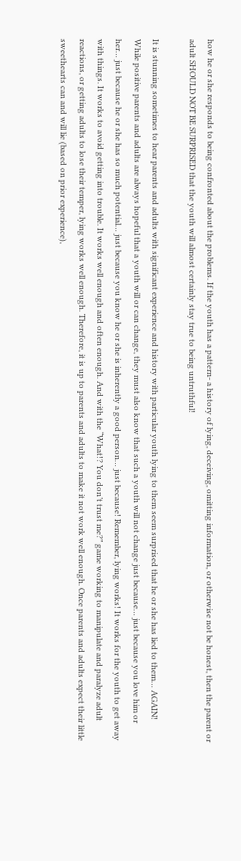how he or she responds to being confronted about the problems. If the youth has a pattern- a history of lying, deceiving, omitting information, or otherwise not be honest, then the parent or adult SHOULD NOT BE SURPRISED that the youth will almost certainly stay true to being untruthful!

It is stunning sometimes to hear parents and adults with significant experience and history with particular youth lying to them seem surprised that he or she has lied to them… AGAIN! While positive parents and adults are always hopeful that a youth will or can change, they must also know that such a youth will not change just because… just because you love him or her… just because he or she has so much potential… just because you know he or she is inherently a good person… just because! Remember, lying works! It works for the youth to get away with things. It works to avoid getting into trouble. It works well enough and often enough. And with the “What!? You don’t trust me?” game working to manipulate and paralyze adult reactions, or getting adults to lose their temper, lying works well enough. Therefore, it is up to parents and adults to make it not work well enough. Once parents and adults expect their little sweethearts can and will lie (based on prior experience),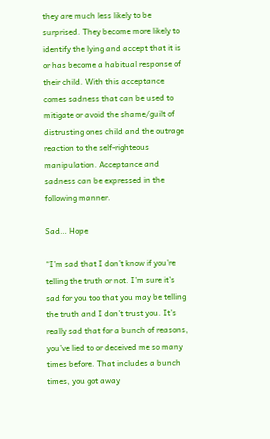they are much less likely to be surprised. They become more likely to identify the lying and accept that it is or has become a habitual response of their child. With this acceptance comes sadness that can be used to mitigate or avoid the shame/guilt of distrusting ones child and the outrage reaction to the self-righteous manipulation. Acceptance and sadness can be expressed in the following manner.

Sad… Hope

“I’m sad that I don’t know if you’re telling the truth or not. I’m sure it’s sad for you too that you may be telling the truth and I don’t trust you. It’s really sad that for a bunch of reasons, you’ve lied to or deceived me so many times before. That includes a bunch times, you got away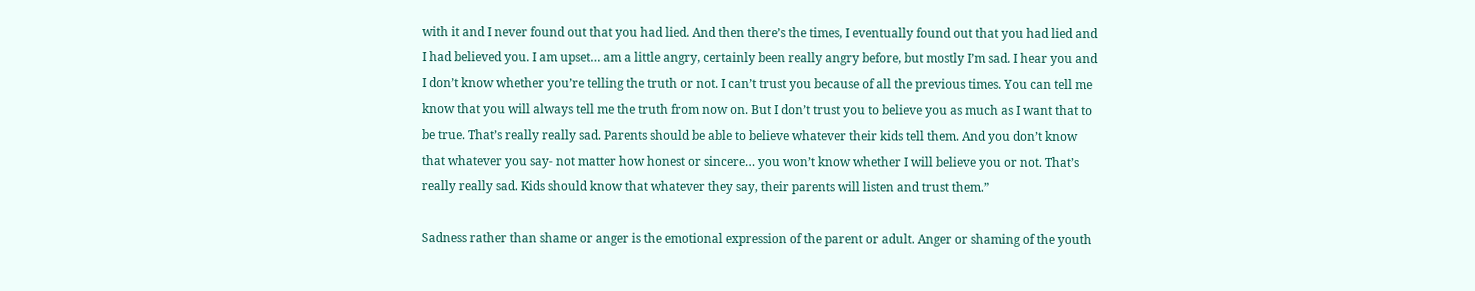with it and I never found out that you had lied. And then there’s the times, I eventually found out that you had lied and I had believed you. I am upset… am a little angry, certainly been really angry before, but mostly I’m sad. I hear you and I don’t know whether you’re telling the truth or not. I can’t trust you because of all the previous times. You can tell me know that you will always tell me the truth from now on. But I don’t trust you to believe you as much as I want that to be true. That’s really really sad. Parents should be able to believe whatever their kids tell them. And you don’t know that whatever you say- not matter how honest or sincere… you won’t know whether I will believe you or not. That’s really really sad. Kids should know that whatever they say, their parents will listen and trust them.”

Sadness rather than shame or anger is the emotional expression of the parent or adult. Anger or shaming of the youth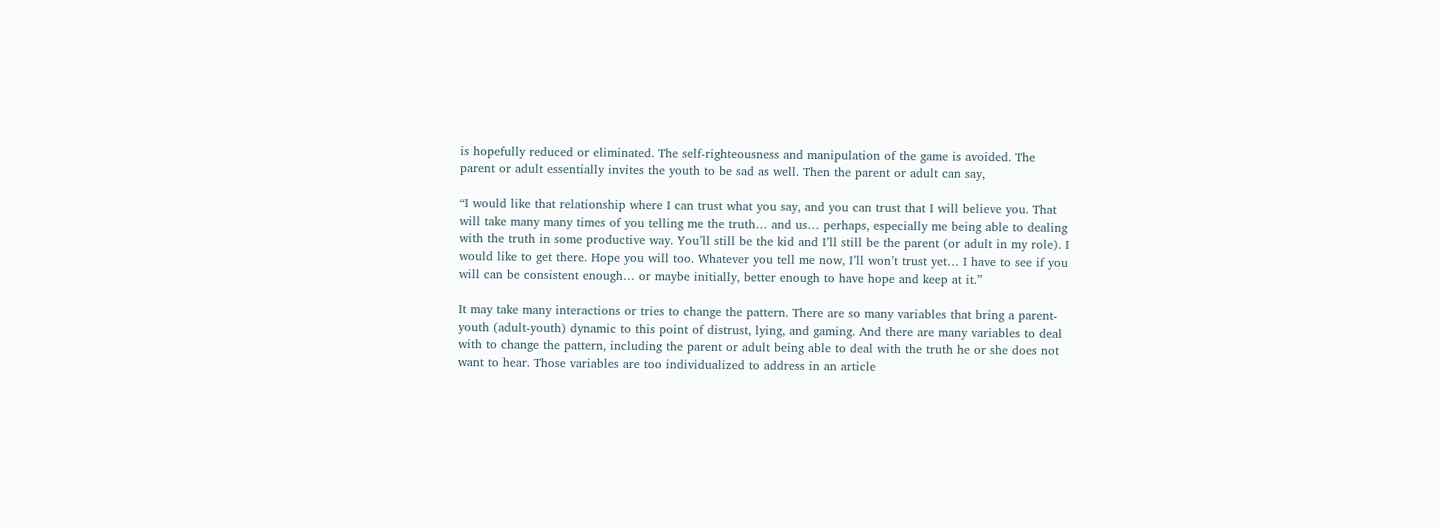is hopefully reduced or eliminated. The self-righteousness and manipulation of the game is avoided. The parent or adult essentially invites the youth to be sad as well. Then the parent or adult can say,

“I would like that relationship where I can trust what you say, and you can trust that I will believe you. That will take many many times of you telling me the truth… and us… perhaps, especially me being able to dealing with the truth in some productive way. You’ll still be the kid and I’ll still be the parent (or adult in my role). I would like to get there. Hope you will too. Whatever you tell me now, I’ll won’t trust yet… I have to see if you will can be consistent enough… or maybe initially, better enough to have hope and keep at it.”

It may take many interactions or tries to change the pattern. There are so many variables that bring a parent-youth (adult-youth) dynamic to this point of distrust, lying, and gaming. And there are many variables to deal with to change the pattern, including the parent or adult being able to deal with the truth he or she does not want to hear. Those variables are too individualized to address in an article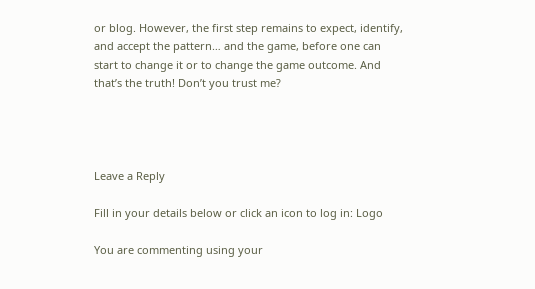or blog. However, the first step remains to expect, identify, and accept the pattern… and the game, before one can start to change it or to change the game outcome. And that’s the truth! Don’t you trust me?




Leave a Reply

Fill in your details below or click an icon to log in: Logo

You are commenting using your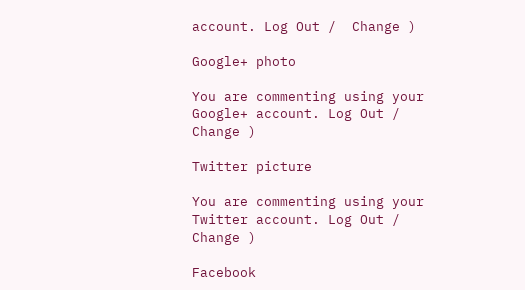account. Log Out /  Change )

Google+ photo

You are commenting using your Google+ account. Log Out /  Change )

Twitter picture

You are commenting using your Twitter account. Log Out /  Change )

Facebook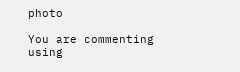photo

You are commenting using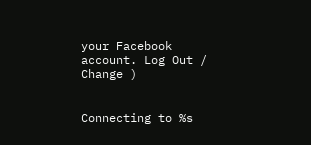your Facebook account. Log Out /  Change )


Connecting to %s